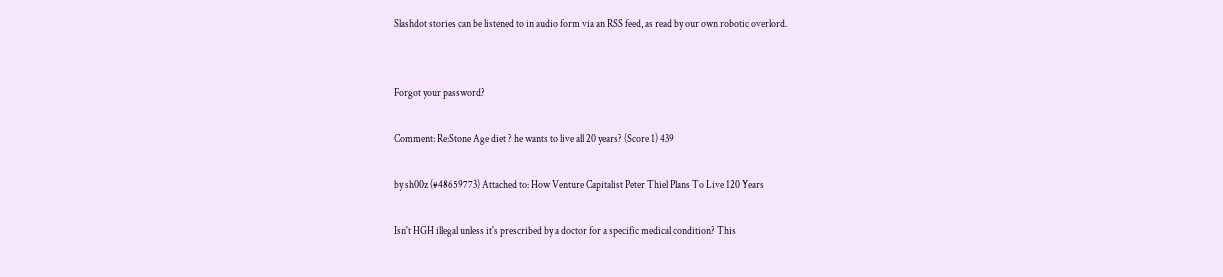Slashdot stories can be listened to in audio form via an RSS feed, as read by our own robotic overlord.


Forgot your password?

Comment: Re:Stone Age diet ? he wants to live all 20 years? (Score 1) 439

by sh00z (#48659773) Attached to: How Venture Capitalist Peter Thiel Plans To Live 120 Years

Isn't HGH illegal unless it's prescribed by a doctor for a specific medical condition? This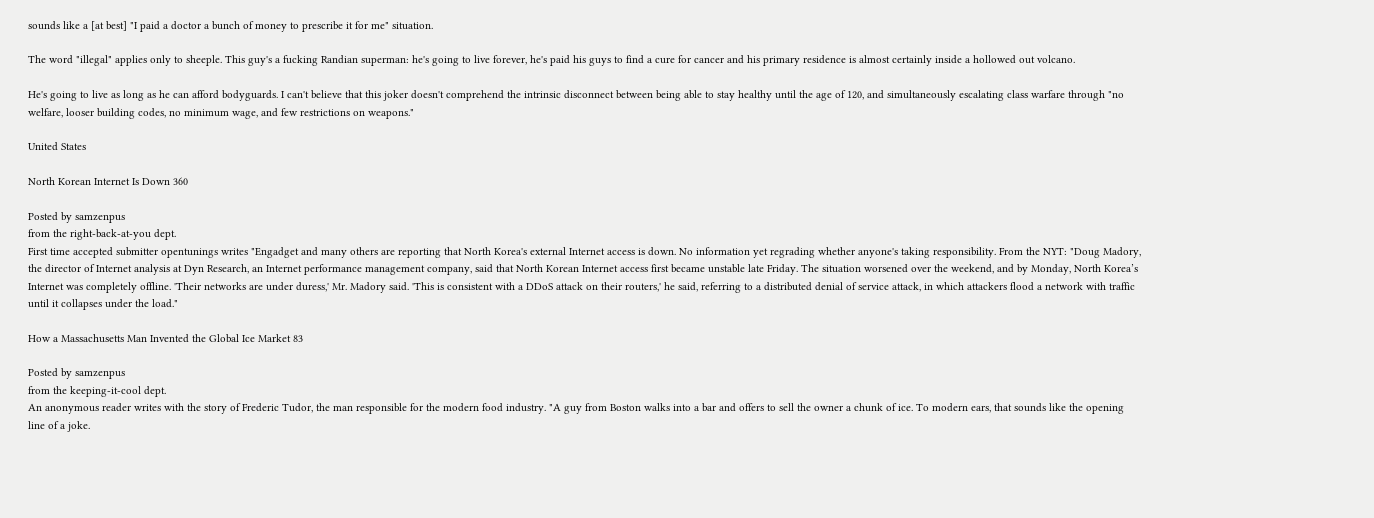sounds like a [at best] "I paid a doctor a bunch of money to prescribe it for me" situation.

The word "illegal" applies only to sheeple. This guy's a fucking Randian superman: he's going to live forever, he's paid his guys to find a cure for cancer and his primary residence is almost certainly inside a hollowed out volcano.

He's going to live as long as he can afford bodyguards. I can't believe that this joker doesn't comprehend the intrinsic disconnect between being able to stay healthy until the age of 120, and simultaneously escalating class warfare through "no welfare, looser building codes, no minimum wage, and few restrictions on weapons."

United States

North Korean Internet Is Down 360

Posted by samzenpus
from the right-back-at-you dept.
First time accepted submitter opentunings writes "Engadget and many others are reporting that North Korea's external Internet access is down. No information yet regrading whether anyone's taking responsibility. From the NYT: "Doug Madory, the director of Internet analysis at Dyn Research, an Internet performance management company, said that North Korean Internet access first became unstable late Friday. The situation worsened over the weekend, and by Monday, North Korea’s Internet was completely offline. 'Their networks are under duress,' Mr. Madory said. 'This is consistent with a DDoS attack on their routers,' he said, referring to a distributed denial of service attack, in which attackers flood a network with traffic until it collapses under the load."

How a Massachusetts Man Invented the Global Ice Market 83

Posted by samzenpus
from the keeping-it-cool dept.
An anonymous reader writes with the story of Frederic Tudor, the man responsible for the modern food industry. "A guy from Boston walks into a bar and offers to sell the owner a chunk of ice. To modern ears, that sounds like the opening line of a joke.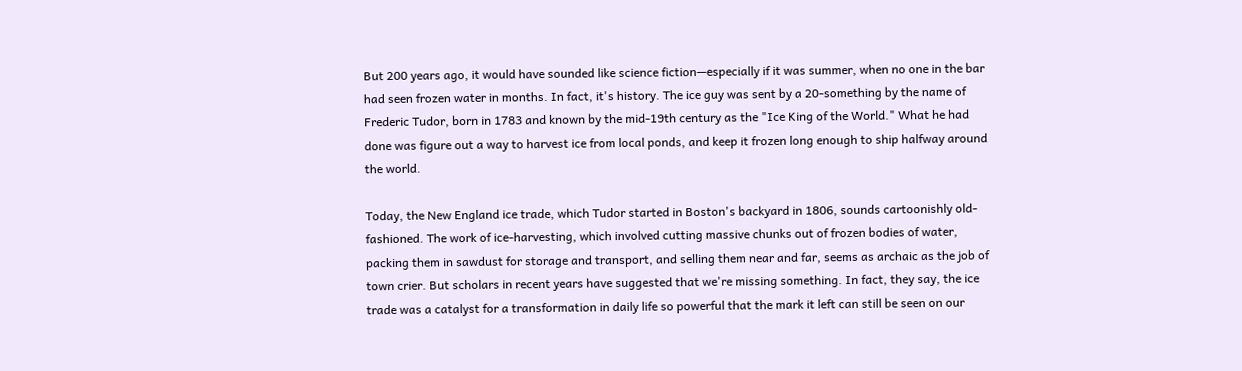But 200 years ago, it would have sounded like science fiction—especially if it was summer, when no one in the bar had seen frozen water in months. In fact, it's history. The ice guy was sent by a 20-something by the name of Frederic Tudor, born in 1783 and known by the mid-19th century as the "Ice King of the World." What he had done was figure out a way to harvest ice from local ponds, and keep it frozen long enough to ship halfway around the world.

Today, the New England ice trade, which Tudor started in Boston's backyard in 1806, sounds cartoonishly old-fashioned. The work of ice-harvesting, which involved cutting massive chunks out of frozen bodies of water, packing them in sawdust for storage and transport, and selling them near and far, seems as archaic as the job of town crier. But scholars in recent years have suggested that we're missing something. In fact, they say, the ice trade was a catalyst for a transformation in daily life so powerful that the mark it left can still be seen on our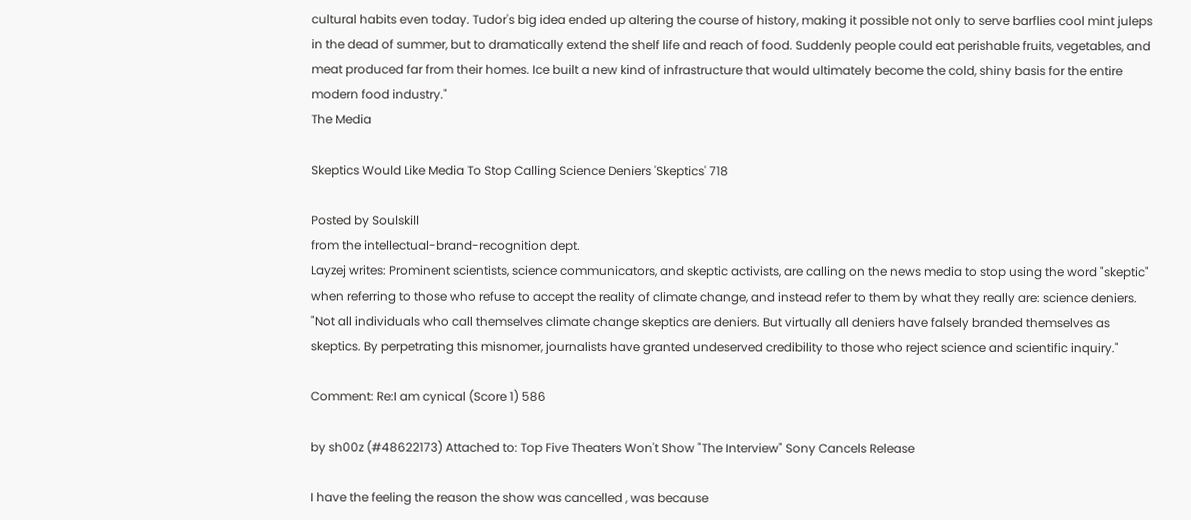cultural habits even today. Tudor's big idea ended up altering the course of history, making it possible not only to serve barflies cool mint juleps in the dead of summer, but to dramatically extend the shelf life and reach of food. Suddenly people could eat perishable fruits, vegetables, and meat produced far from their homes. Ice built a new kind of infrastructure that would ultimately become the cold, shiny basis for the entire modern food industry."
The Media

Skeptics Would Like Media To Stop Calling Science Deniers 'Skeptics' 718

Posted by Soulskill
from the intellectual-brand-recognition dept.
Layzej writes: Prominent scientists, science communicators, and skeptic activists, are calling on the news media to stop using the word "skeptic" when referring to those who refuse to accept the reality of climate change, and instead refer to them by what they really are: science deniers. "Not all individuals who call themselves climate change skeptics are deniers. But virtually all deniers have falsely branded themselves as skeptics. By perpetrating this misnomer, journalists have granted undeserved credibility to those who reject science and scientific inquiry."

Comment: Re:I am cynical (Score 1) 586

by sh00z (#48622173) Attached to: Top Five Theaters Won't Show "The Interview" Sony Cancels Release

I have the feeling the reason the show was cancelled , was because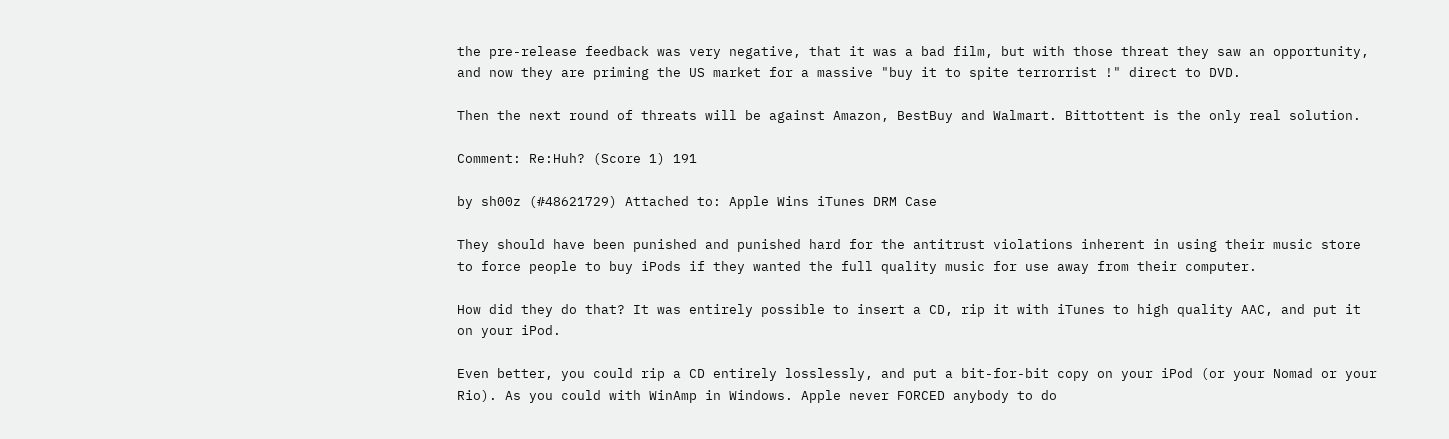the pre-release feedback was very negative, that it was a bad film, but with those threat they saw an opportunity, and now they are priming the US market for a massive "buy it to spite terrorrist !" direct to DVD.

Then the next round of threats will be against Amazon, BestBuy and Walmart. Bittottent is the only real solution.

Comment: Re:Huh? (Score 1) 191

by sh00z (#48621729) Attached to: Apple Wins iTunes DRM Case

They should have been punished and punished hard for the antitrust violations inherent in using their music store to force people to buy iPods if they wanted the full quality music for use away from their computer.

How did they do that? It was entirely possible to insert a CD, rip it with iTunes to high quality AAC, and put it on your iPod.

Even better, you could rip a CD entirely losslessly, and put a bit-for-bit copy on your iPod (or your Nomad or your Rio). As you could with WinAmp in Windows. Apple never FORCED anybody to do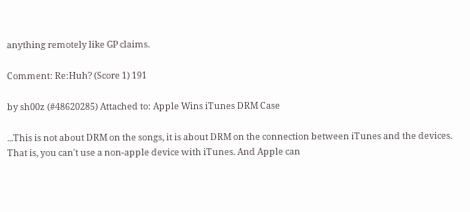anything remotely like GP claims.

Comment: Re:Huh? (Score 1) 191

by sh00z (#48620285) Attached to: Apple Wins iTunes DRM Case

...This is not about DRM on the songs, it is about DRM on the connection between iTunes and the devices. That is, you can't use a non-apple device with iTunes. And Apple can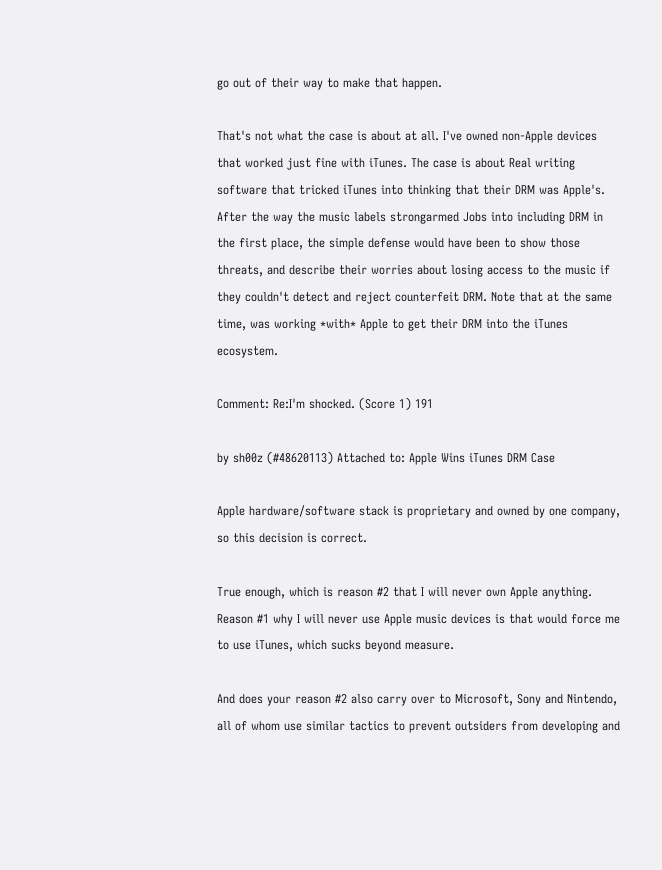go out of their way to make that happen.

That's not what the case is about at all. I've owned non-Apple devices that worked just fine with iTunes. The case is about Real writing software that tricked iTunes into thinking that their DRM was Apple's. After the way the music labels strongarmed Jobs into including DRM in the first place, the simple defense would have been to show those threats, and describe their worries about losing access to the music if they couldn't detect and reject counterfeit DRM. Note that at the same time, was working *with* Apple to get their DRM into the iTunes ecosystem.

Comment: Re:I'm shocked. (Score 1) 191

by sh00z (#48620113) Attached to: Apple Wins iTunes DRM Case

Apple hardware/software stack is proprietary and owned by one company, so this decision is correct.

True enough, which is reason #2 that I will never own Apple anything. Reason #1 why I will never use Apple music devices is that would force me to use iTunes, which sucks beyond measure.

And does your reason #2 also carry over to Microsoft, Sony and Nintendo, all of whom use similar tactics to prevent outsiders from developing and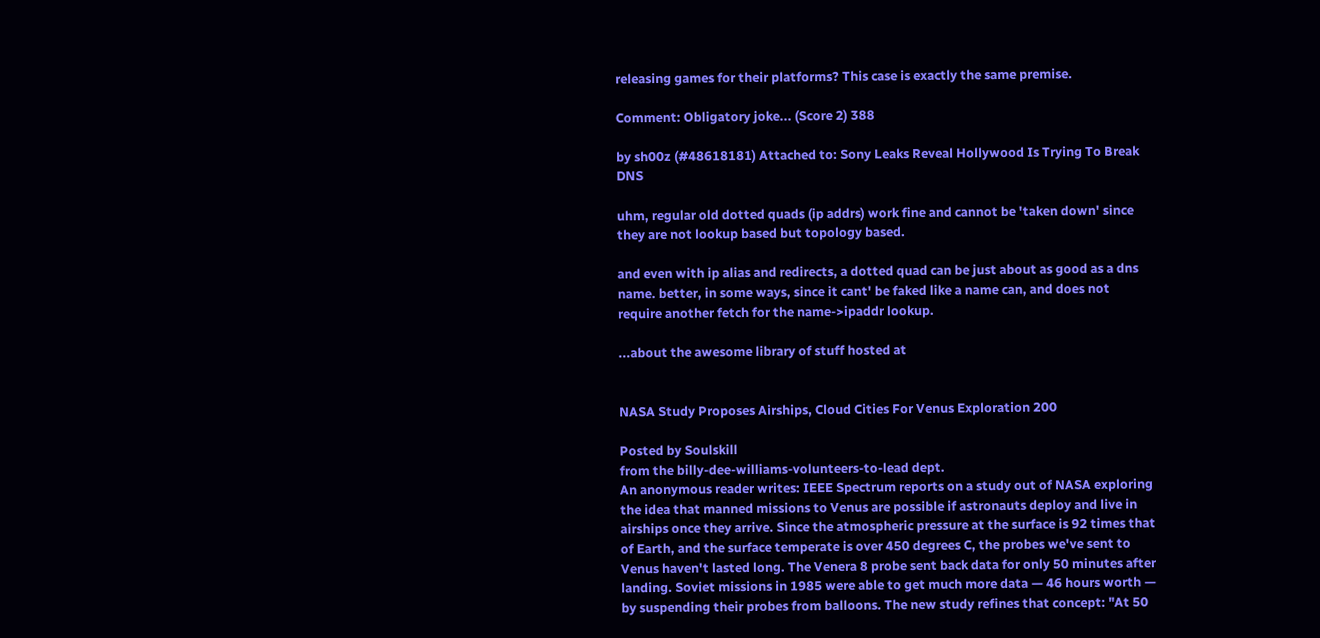releasing games for their platforms? This case is exactly the same premise.

Comment: Obligatory joke... (Score 2) 388

by sh00z (#48618181) Attached to: Sony Leaks Reveal Hollywood Is Trying To Break DNS

uhm, regular old dotted quads (ip addrs) work fine and cannot be 'taken down' since they are not lookup based but topology based.

and even with ip alias and redirects, a dotted quad can be just about as good as a dns name. better, in some ways, since it cant' be faked like a name can, and does not require another fetch for the name->ipaddr lookup.

...about the awesome library of stuff hosted at


NASA Study Proposes Airships, Cloud Cities For Venus Exploration 200

Posted by Soulskill
from the billy-dee-williams-volunteers-to-lead dept.
An anonymous reader writes: IEEE Spectrum reports on a study out of NASA exploring the idea that manned missions to Venus are possible if astronauts deploy and live in airships once they arrive. Since the atmospheric pressure at the surface is 92 times that of Earth, and the surface temperate is over 450 degrees C, the probes we've sent to Venus haven't lasted long. The Venera 8 probe sent back data for only 50 minutes after landing. Soviet missions in 1985 were able to get much more data — 46 hours worth — by suspending their probes from balloons. The new study refines that concept: "At 50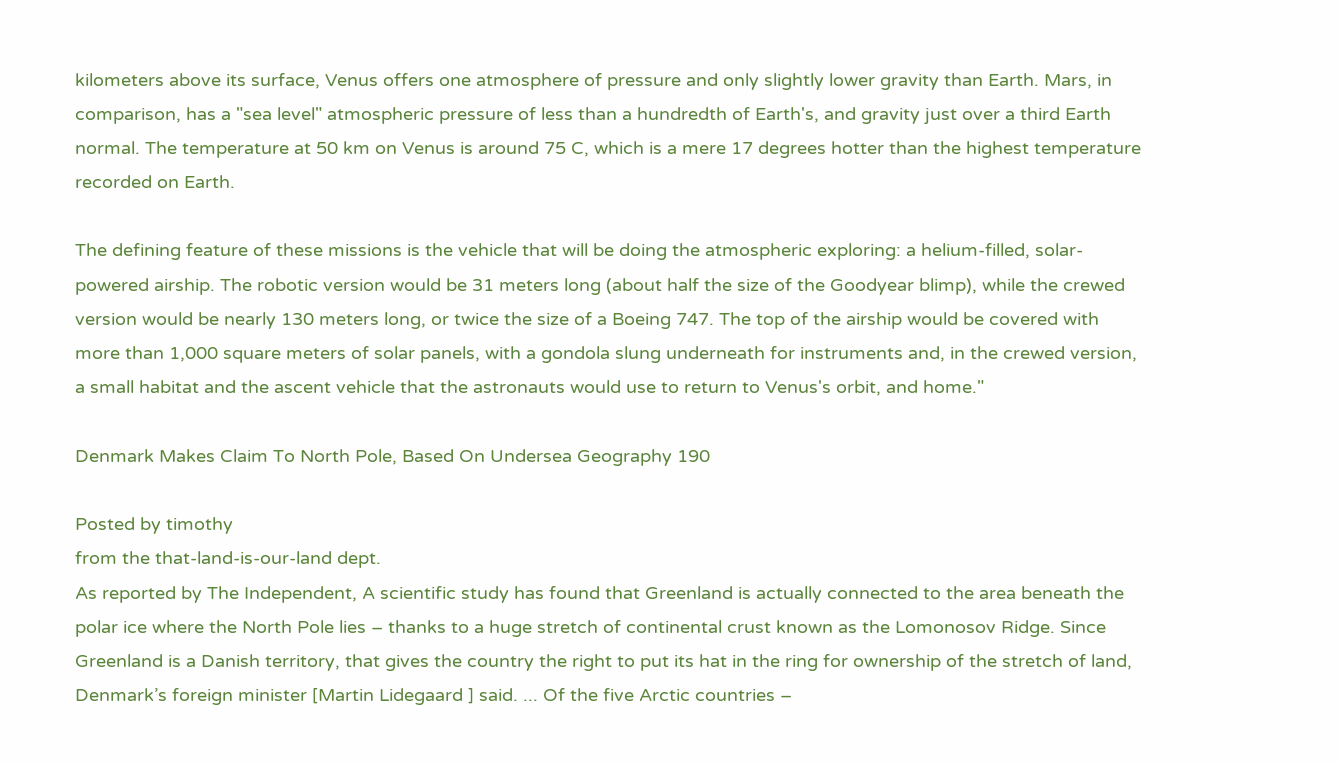kilometers above its surface, Venus offers one atmosphere of pressure and only slightly lower gravity than Earth. Mars, in comparison, has a "sea level" atmospheric pressure of less than a hundredth of Earth's, and gravity just over a third Earth normal. The temperature at 50 km on Venus is around 75 C, which is a mere 17 degrees hotter than the highest temperature recorded on Earth.

The defining feature of these missions is the vehicle that will be doing the atmospheric exploring: a helium-filled, solar-powered airship. The robotic version would be 31 meters long (about half the size of the Goodyear blimp), while the crewed version would be nearly 130 meters long, or twice the size of a Boeing 747. The top of the airship would be covered with more than 1,000 square meters of solar panels, with a gondola slung underneath for instruments and, in the crewed version, a small habitat and the ascent vehicle that the astronauts would use to return to Venus's orbit, and home."

Denmark Makes Claim To North Pole, Based On Undersea Geography 190

Posted by timothy
from the that-land-is-our-land dept.
As reported by The Independent, A scientific study has found that Greenland is actually connected to the area beneath the polar ice where the North Pole lies – thanks to a huge stretch of continental crust known as the Lomonosov Ridge. Since Greenland is a Danish territory, that gives the country the right to put its hat in the ring for ownership of the stretch of land, Denmark’s foreign minister [Martin Lidegaard ] said. ... Of the five Arctic countries –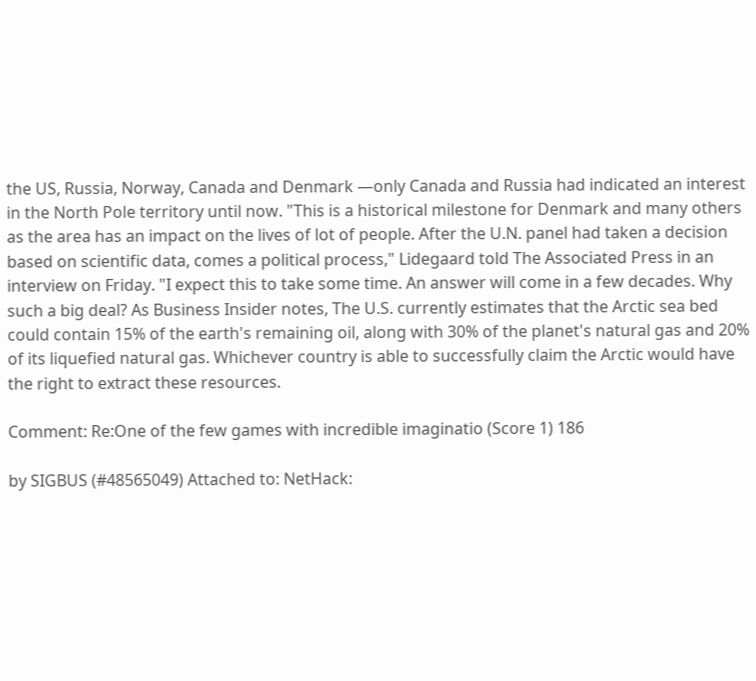the US, Russia, Norway, Canada and Denmark —only Canada and Russia had indicated an interest in the North Pole territory until now. "This is a historical milestone for Denmark and many others as the area has an impact on the lives of lot of people. After the U.N. panel had taken a decision based on scientific data, comes a political process," Lidegaard told The Associated Press in an interview on Friday. "I expect this to take some time. An answer will come in a few decades. Why such a big deal? As Business Insider notes, The U.S. currently estimates that the Arctic sea bed could contain 15% of the earth's remaining oil, along with 30% of the planet's natural gas and 20% of its liquefied natural gas. Whichever country is able to successfully claim the Arctic would have the right to extract these resources.

Comment: Re:One of the few games with incredible imaginatio (Score 1) 186

by SIGBUS (#48565049) Attached to: NetHack: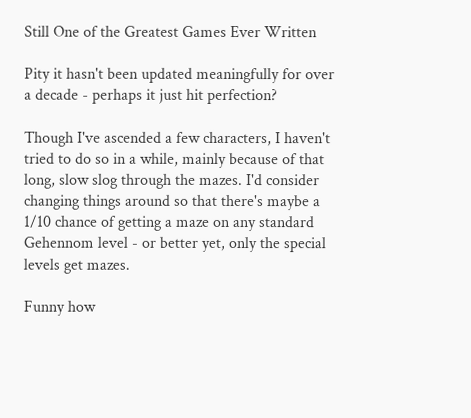Still One of the Greatest Games Ever Written

Pity it hasn't been updated meaningfully for over a decade - perhaps it just hit perfection?

Though I've ascended a few characters, I haven't tried to do so in a while, mainly because of that long, slow slog through the mazes. I'd consider changing things around so that there's maybe a 1/10 chance of getting a maze on any standard Gehennom level - or better yet, only the special levels get mazes.

Funny how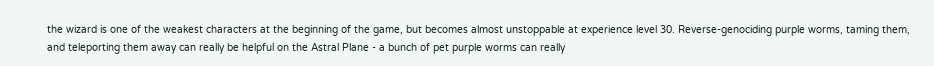the wizard is one of the weakest characters at the beginning of the game, but becomes almost unstoppable at experience level 30. Reverse-genociding purple worms, taming them, and teleporting them away can really be helpful on the Astral Plane - a bunch of pet purple worms can really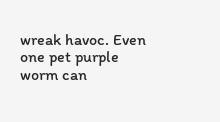wreak havoc. Even one pet purple worm can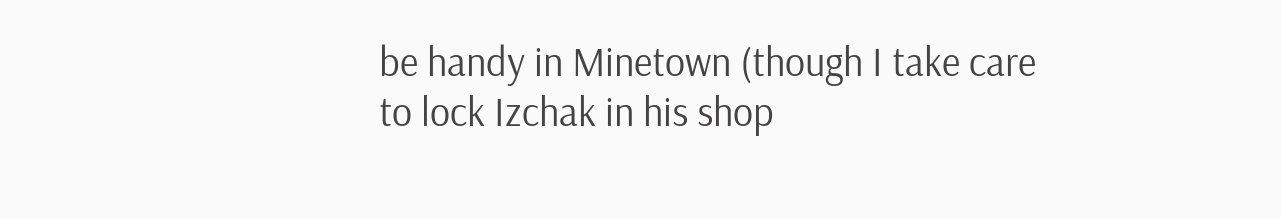be handy in Minetown (though I take care to lock Izchak in his shop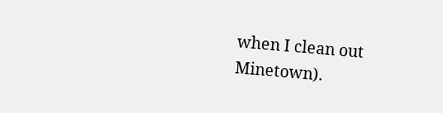when I clean out Minetown).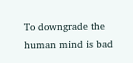To downgrade the human mind is bad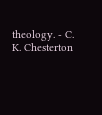theology. - C. K. Chesterton